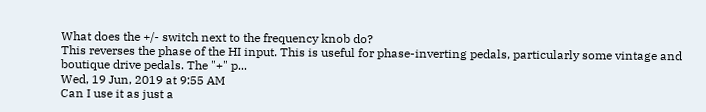What does the +/- switch next to the frequency knob do?
This reverses the phase of the HI input. This is useful for phase-inverting pedals, particularly some vintage and boutique drive pedals. The "+" p...
Wed, 19 Jun, 2019 at 9:55 AM
Can I use it as just a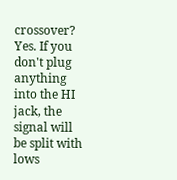crossover?
Yes. If you don't plug anything into the HI jack, the signal will be split with lows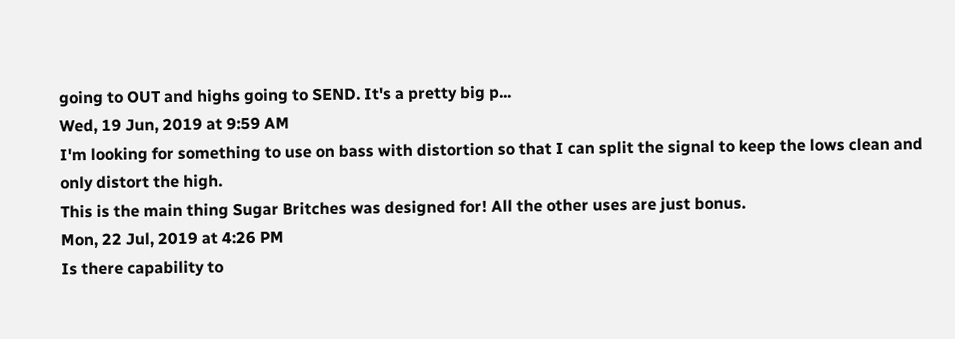going to OUT and highs going to SEND. It's a pretty big p...
Wed, 19 Jun, 2019 at 9:59 AM
I'm looking for something to use on bass with distortion so that I can split the signal to keep the lows clean and only distort the high.
This is the main thing Sugar Britches was designed for! All the other uses are just bonus.
Mon, 22 Jul, 2019 at 4:26 PM
Is there capability to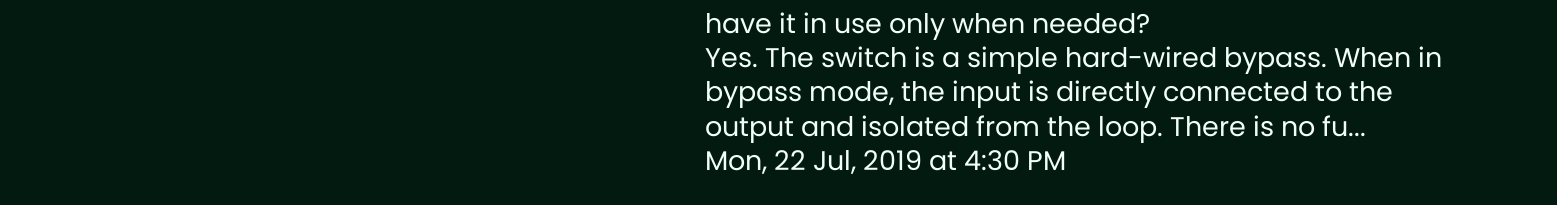have it in use only when needed?
Yes. The switch is a simple hard-wired bypass. When in bypass mode, the input is directly connected to the output and isolated from the loop. There is no fu...
Mon, 22 Jul, 2019 at 4:30 PM